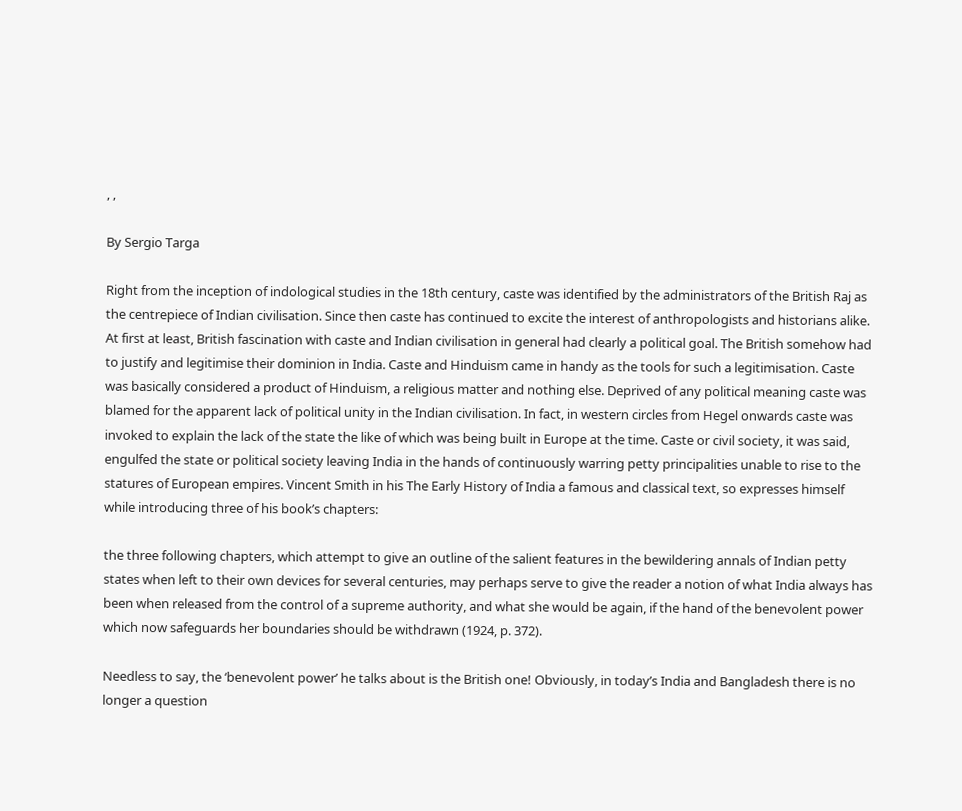, ,

By Sergio Targa

Right from the inception of indological studies in the 18th century, caste was identified by the administrators of the British Raj as the centrepiece of Indian civilisation. Since then caste has continued to excite the interest of anthropologists and historians alike. At first at least, British fascination with caste and Indian civilisation in general had clearly a political goal. The British somehow had to justify and legitimise their dominion in India. Caste and Hinduism came in handy as the tools for such a legitimisation. Caste was basically considered a product of Hinduism, a religious matter and nothing else. Deprived of any political meaning caste was blamed for the apparent lack of political unity in the Indian civilisation. In fact, in western circles from Hegel onwards caste was invoked to explain the lack of the state the like of which was being built in Europe at the time. Caste or civil society, it was said, engulfed the state or political society leaving India in the hands of continuously warring petty principalities unable to rise to the statures of European empires. Vincent Smith in his The Early History of India a famous and classical text, so expresses himself while introducing three of his book’s chapters:

the three following chapters, which attempt to give an outline of the salient features in the bewildering annals of Indian petty states when left to their own devices for several centuries, may perhaps serve to give the reader a notion of what India always has been when released from the control of a supreme authority, and what she would be again, if the hand of the benevolent power which now safeguards her boundaries should be withdrawn (1924, p. 372).

Needless to say, the ‘benevolent power’ he talks about is the British one! Obviously, in today’s India and Bangladesh there is no longer a question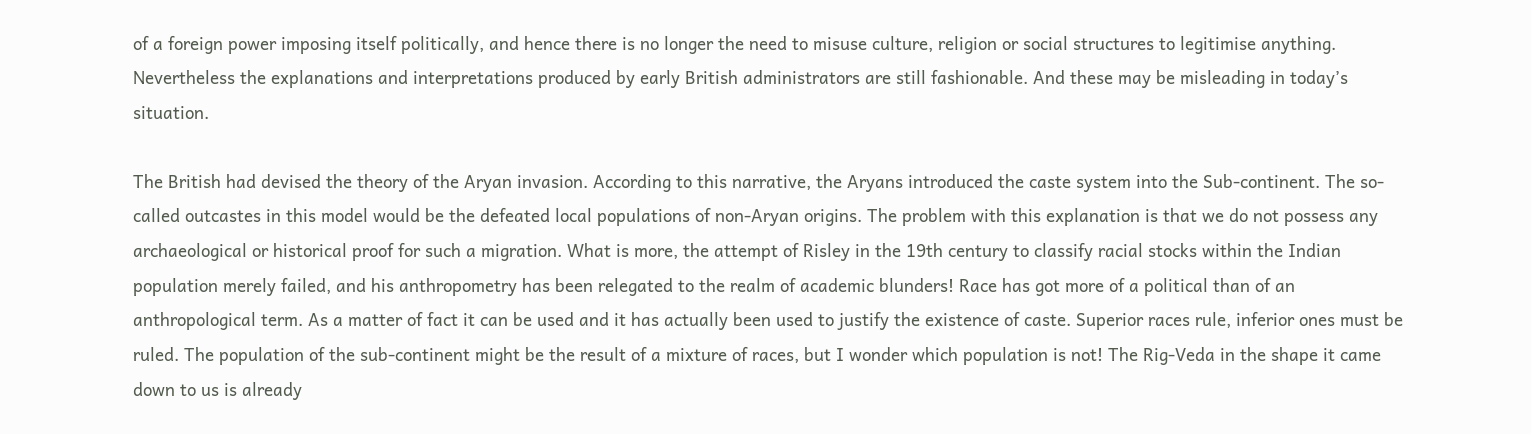of a foreign power imposing itself politically, and hence there is no longer the need to misuse culture, religion or social structures to legitimise anything. Nevertheless the explanations and interpretations produced by early British administrators are still fashionable. And these may be misleading in today’s situation.

The British had devised the theory of the Aryan invasion. According to this narrative, the Aryans introduced the caste system into the Sub-continent. The so-called outcastes in this model would be the defeated local populations of non-Aryan origins. The problem with this explanation is that we do not possess any archaeological or historical proof for such a migration. What is more, the attempt of Risley in the 19th century to classify racial stocks within the Indian population merely failed, and his anthropometry has been relegated to the realm of academic blunders! Race has got more of a political than of an anthropological term. As a matter of fact it can be used and it has actually been used to justify the existence of caste. Superior races rule, inferior ones must be ruled. The population of the sub-continent might be the result of a mixture of races, but I wonder which population is not! The Rig-Veda in the shape it came down to us is already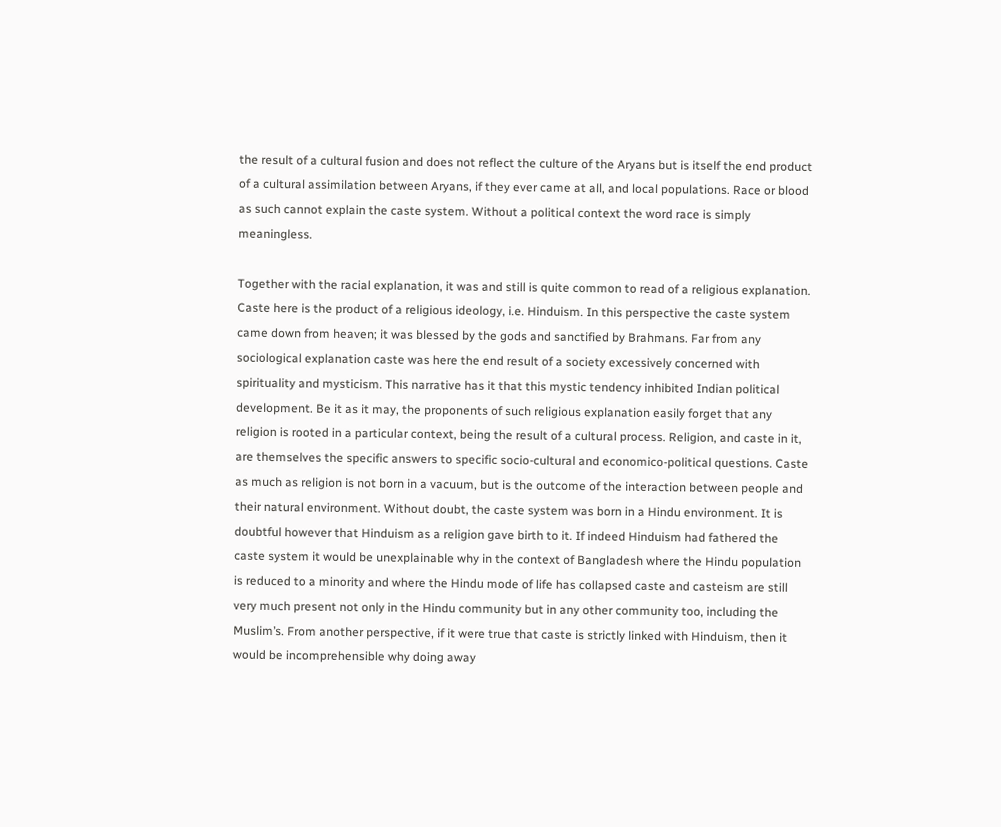the result of a cultural fusion and does not reflect the culture of the Aryans but is itself the end product of a cultural assimilation between Aryans, if they ever came at all, and local populations. Race or blood as such cannot explain the caste system. Without a political context the word race is simply meaningless.

Together with the racial explanation, it was and still is quite common to read of a religious explanation. Caste here is the product of a religious ideology, i.e. Hinduism. In this perspective the caste system came down from heaven; it was blessed by the gods and sanctified by Brahmans. Far from any sociological explanation caste was here the end result of a society excessively concerned with spirituality and mysticism. This narrative has it that this mystic tendency inhibited Indian political development. Be it as it may, the proponents of such religious explanation easily forget that any religion is rooted in a particular context, being the result of a cultural process. Religion, and caste in it, are themselves the specific answers to specific socio-cultural and economico-political questions. Caste as much as religion is not born in a vacuum, but is the outcome of the interaction between people and their natural environment. Without doubt, the caste system was born in a Hindu environment. It is doubtful however that Hinduism as a religion gave birth to it. If indeed Hinduism had fathered the caste system it would be unexplainable why in the context of Bangladesh where the Hindu population is reduced to a minority and where the Hindu mode of life has collapsed caste and casteism are still very much present not only in the Hindu community but in any other community too, including the Muslim’s. From another perspective, if it were true that caste is strictly linked with Hinduism, then it would be incomprehensible why doing away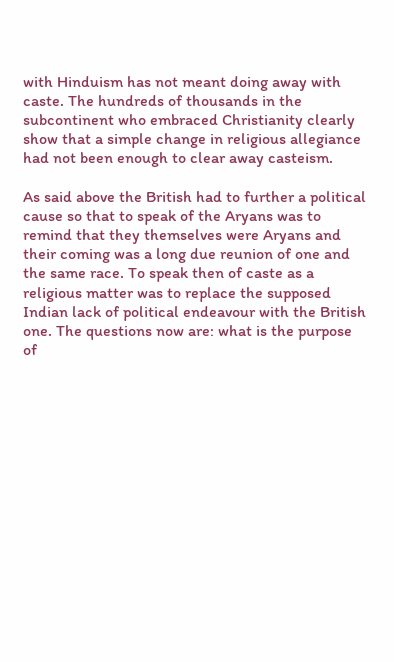with Hinduism has not meant doing away with caste. The hundreds of thousands in the subcontinent who embraced Christianity clearly show that a simple change in religious allegiance had not been enough to clear away casteism.

As said above the British had to further a political cause so that to speak of the Aryans was to remind that they themselves were Aryans and their coming was a long due reunion of one and the same race. To speak then of caste as a religious matter was to replace the supposed Indian lack of political endeavour with the British one. The questions now are: what is the purpose of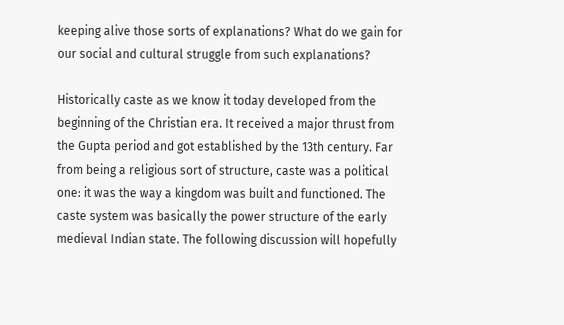keeping alive those sorts of explanations? What do we gain for our social and cultural struggle from such explanations?

Historically caste as we know it today developed from the beginning of the Christian era. It received a major thrust from the Gupta period and got established by the 13th century. Far from being a religious sort of structure, caste was a political one: it was the way a kingdom was built and functioned. The caste system was basically the power structure of the early medieval Indian state. The following discussion will hopefully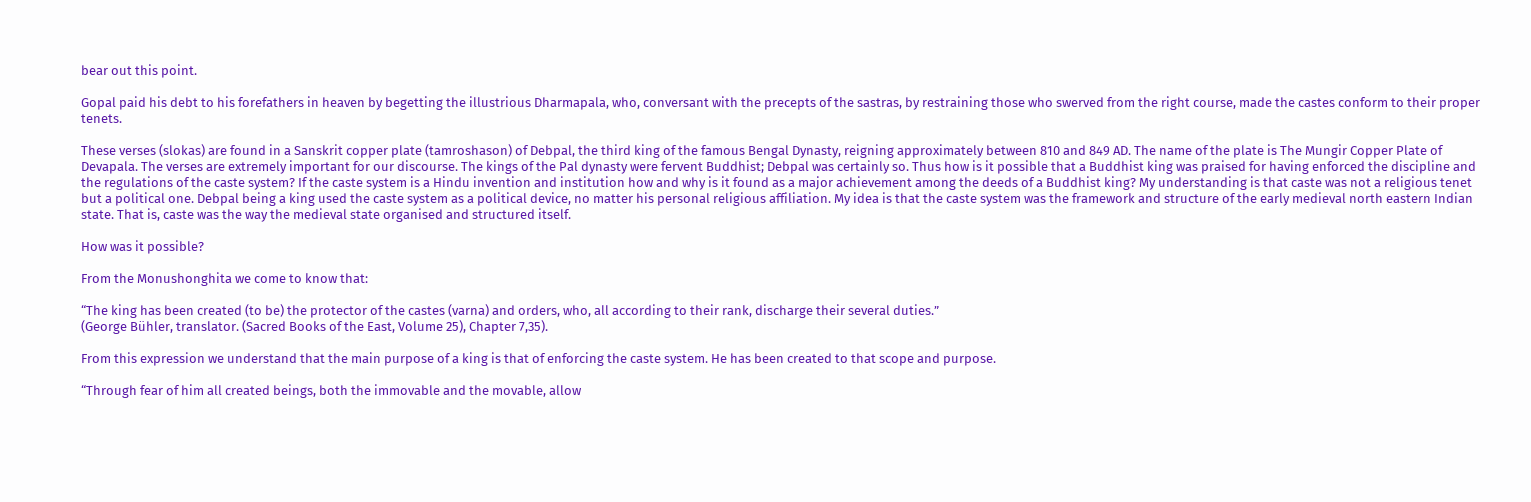bear out this point.

Gopal paid his debt to his forefathers in heaven by begetting the illustrious Dharmapala, who, conversant with the precepts of the sastras, by restraining those who swerved from the right course, made the castes conform to their proper tenets.

These verses (slokas) are found in a Sanskrit copper plate (tamroshason) of Debpal, the third king of the famous Bengal Dynasty, reigning approximately between 810 and 849 AD. The name of the plate is The Mungir Copper Plate of Devapala. The verses are extremely important for our discourse. The kings of the Pal dynasty were fervent Buddhist; Debpal was certainly so. Thus how is it possible that a Buddhist king was praised for having enforced the discipline and the regulations of the caste system? If the caste system is a Hindu invention and institution how and why is it found as a major achievement among the deeds of a Buddhist king? My understanding is that caste was not a religious tenet but a political one. Debpal being a king used the caste system as a political device, no matter his personal religious affiliation. My idea is that the caste system was the framework and structure of the early medieval north eastern Indian state. That is, caste was the way the medieval state organised and structured itself.

How was it possible?

From the Monushonghita we come to know that:

“The king has been created (to be) the protector of the castes (varna) and orders, who, all according to their rank, discharge their several duties.”
(George Bühler, translator. (Sacred Books of the East, Volume 25), Chapter 7,35).

From this expression we understand that the main purpose of a king is that of enforcing the caste system. He has been created to that scope and purpose.

“Through fear of him all created beings, both the immovable and the movable, allow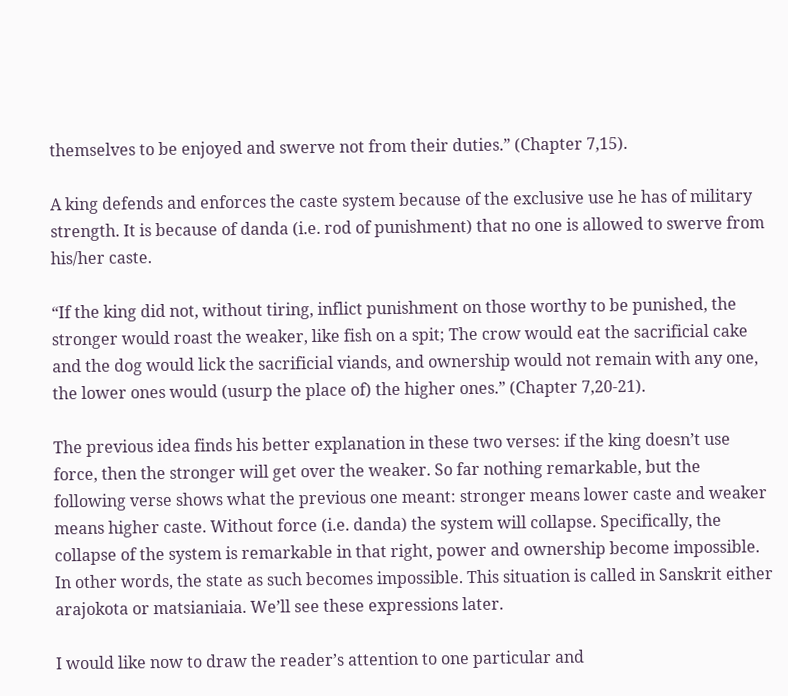themselves to be enjoyed and swerve not from their duties.” (Chapter 7,15).

A king defends and enforces the caste system because of the exclusive use he has of military strength. It is because of danda (i.e. rod of punishment) that no one is allowed to swerve from his/her caste.

“If the king did not, without tiring, inflict punishment on those worthy to be punished, the stronger would roast the weaker, like fish on a spit; The crow would eat the sacrificial cake and the dog would lick the sacrificial viands, and ownership would not remain with any one, the lower ones would (usurp the place of) the higher ones.” (Chapter 7,20-21).

The previous idea finds his better explanation in these two verses: if the king doesn’t use force, then the stronger will get over the weaker. So far nothing remarkable, but the following verse shows what the previous one meant: stronger means lower caste and weaker means higher caste. Without force (i.e. danda) the system will collapse. Specifically, the collapse of the system is remarkable in that right, power and ownership become impossible. In other words, the state as such becomes impossible. This situation is called in Sanskrit either arajokota or matsianiaia. We’ll see these expressions later.

I would like now to draw the reader’s attention to one particular and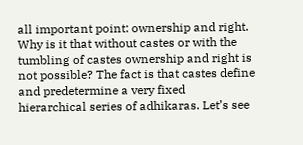all important point: ownership and right. Why is it that without castes or with the tumbling of castes ownership and right is not possible? The fact is that castes define and predetermine a very fixed hierarchical series of adhikaras. Let’s see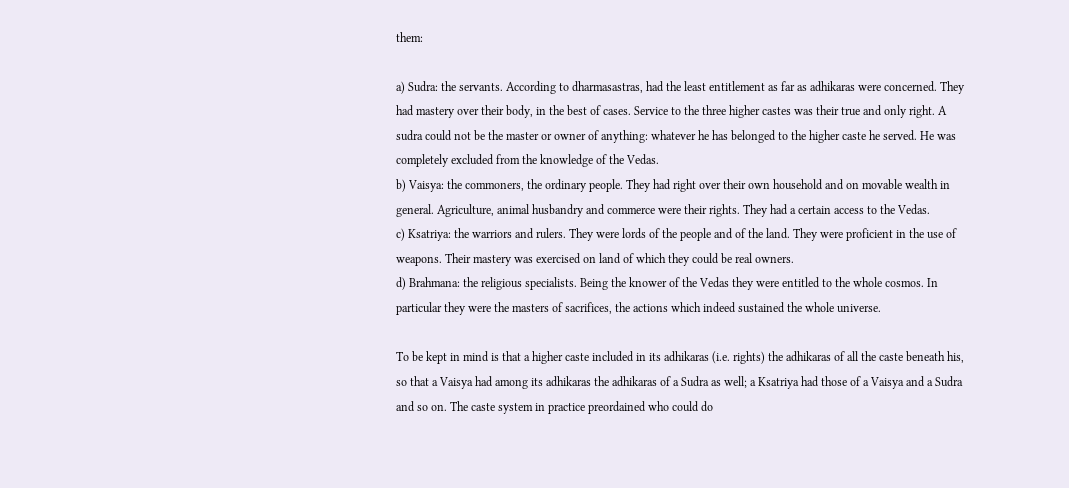them:

a) Sudra: the servants. According to dharmasastras, had the least entitlement as far as adhikaras were concerned. They had mastery over their body, in the best of cases. Service to the three higher castes was their true and only right. A sudra could not be the master or owner of anything: whatever he has belonged to the higher caste he served. He was completely excluded from the knowledge of the Vedas.
b) Vaisya: the commoners, the ordinary people. They had right over their own household and on movable wealth in general. Agriculture, animal husbandry and commerce were their rights. They had a certain access to the Vedas.
c) Ksatriya: the warriors and rulers. They were lords of the people and of the land. They were proficient in the use of weapons. Their mastery was exercised on land of which they could be real owners.
d) Brahmana: the religious specialists. Being the knower of the Vedas they were entitled to the whole cosmos. In particular they were the masters of sacrifices, the actions which indeed sustained the whole universe.

To be kept in mind is that a higher caste included in its adhikaras (i.e. rights) the adhikaras of all the caste beneath his, so that a Vaisya had among its adhikaras the adhikaras of a Sudra as well; a Ksatriya had those of a Vaisya and a Sudra and so on. The caste system in practice preordained who could do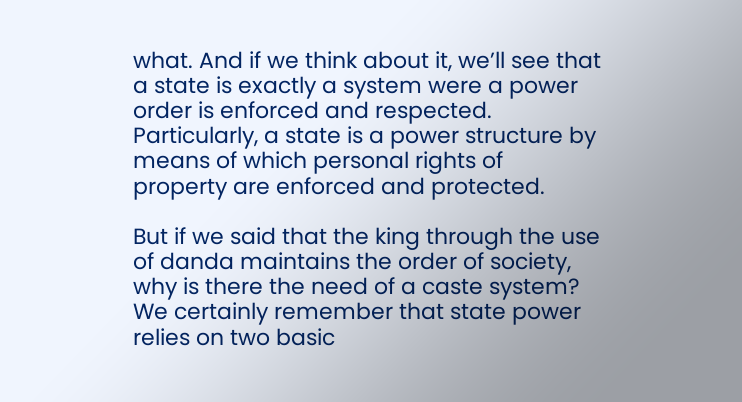what. And if we think about it, we’ll see that a state is exactly a system were a power order is enforced and respected. Particularly, a state is a power structure by means of which personal rights of property are enforced and protected.

But if we said that the king through the use of danda maintains the order of society, why is there the need of a caste system? We certainly remember that state power relies on two basic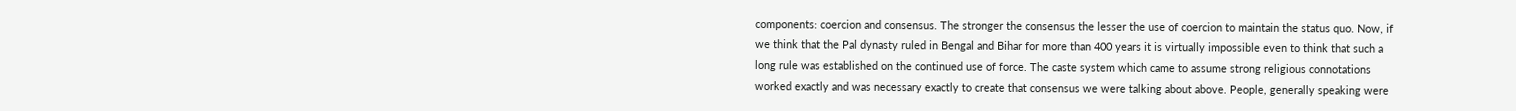components: coercion and consensus. The stronger the consensus the lesser the use of coercion to maintain the status quo. Now, if we think that the Pal dynasty ruled in Bengal and Bihar for more than 400 years it is virtually impossible even to think that such a long rule was established on the continued use of force. The caste system which came to assume strong religious connotations worked exactly and was necessary exactly to create that consensus we were talking about above. People, generally speaking were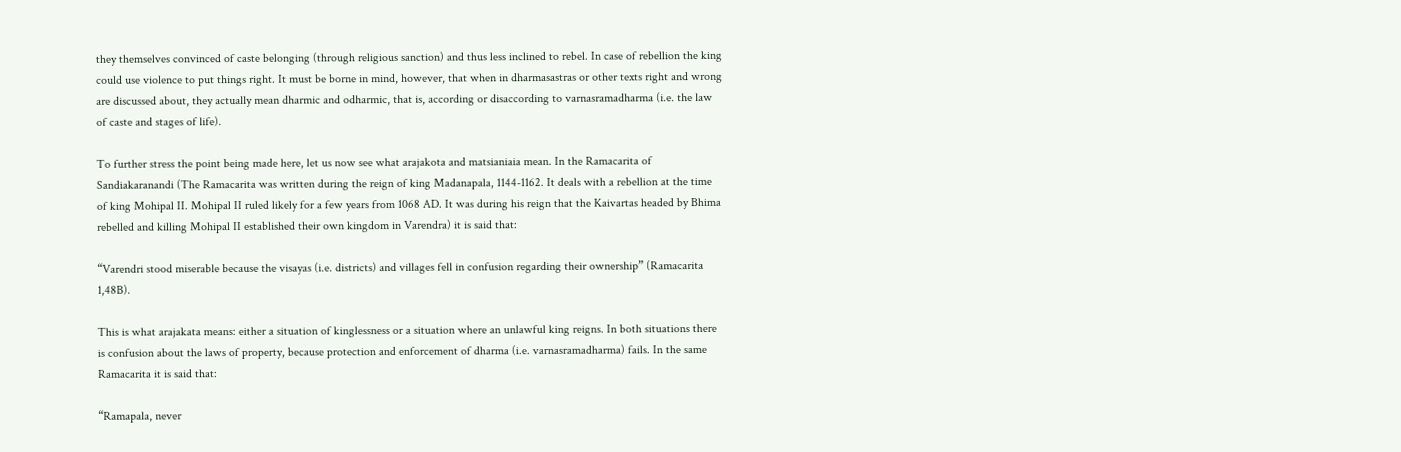they themselves convinced of caste belonging (through religious sanction) and thus less inclined to rebel. In case of rebellion the king could use violence to put things right. It must be borne in mind, however, that when in dharmasastras or other texts right and wrong are discussed about, they actually mean dharmic and odharmic, that is, according or disaccording to varnasramadharma (i.e. the law of caste and stages of life).

To further stress the point being made here, let us now see what arajakota and matsianiaia mean. In the Ramacarita of Sandiakaranandi (The Ramacarita was written during the reign of king Madanapala, 1144-1162. It deals with a rebellion at the time of king Mohipal II. Mohipal II ruled likely for a few years from 1068 AD. It was during his reign that the Kaivartas headed by Bhima rebelled and killing Mohipal II established their own kingdom in Varendra) it is said that:

“Varendri stood miserable because the visayas (i.e. districts) and villages fell in confusion regarding their ownership” (Ramacarita 1,48B).

This is what arajakata means: either a situation of kinglessness or a situation where an unlawful king reigns. In both situations there is confusion about the laws of property, because protection and enforcement of dharma (i.e. varnasramadharma) fails. In the same Ramacarita it is said that:

“Ramapala, never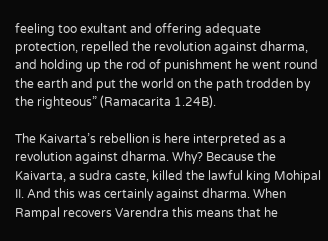feeling too exultant and offering adequate protection, repelled the revolution against dharma, and holding up the rod of punishment he went round the earth and put the world on the path trodden by the righteous” (Ramacarita 1.24B).

The Kaivarta’s rebellion is here interpreted as a revolution against dharma. Why? Because the Kaivarta, a sudra caste, killed the lawful king Mohipal II. And this was certainly against dharma. When Rampal recovers Varendra this means that he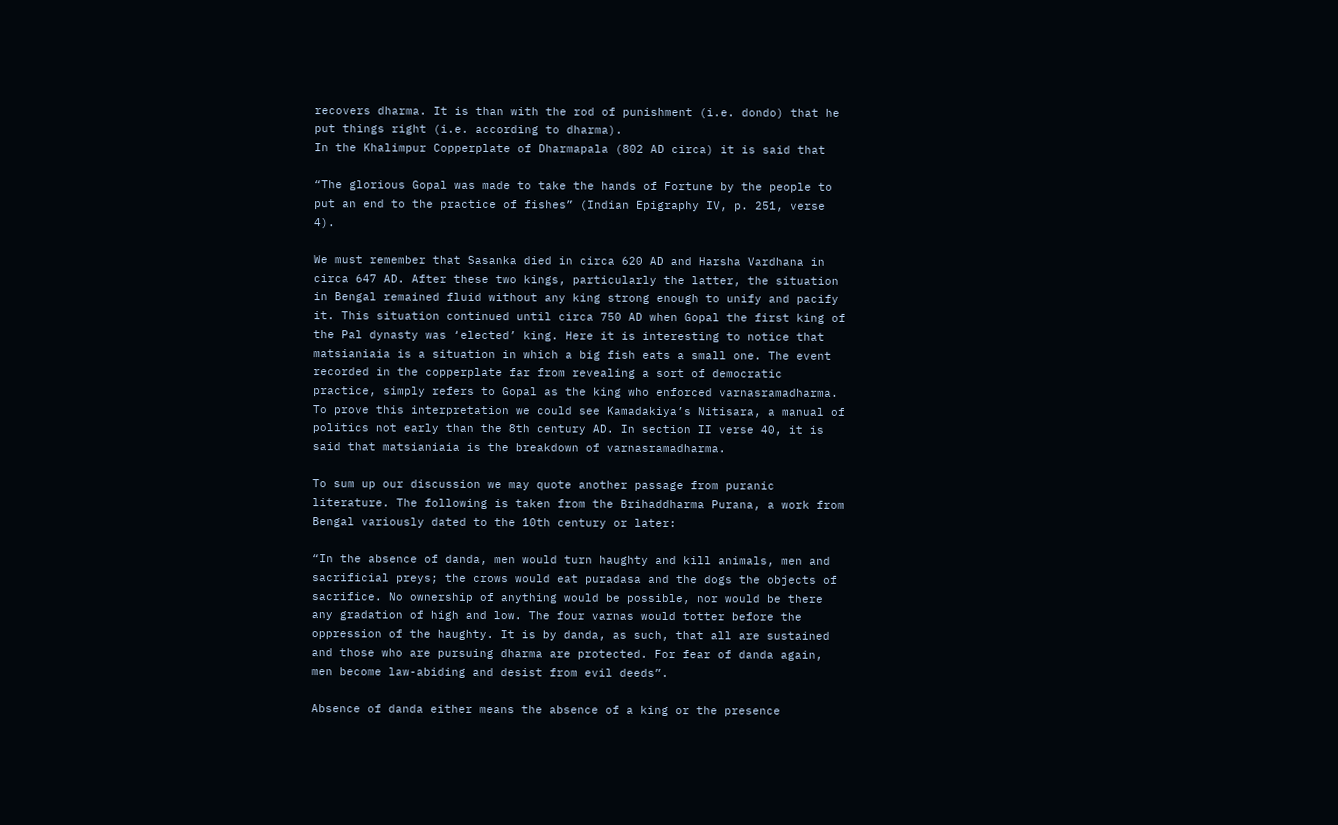recovers dharma. It is than with the rod of punishment (i.e. dondo) that he put things right (i.e. according to dharma).
In the Khalimpur Copperplate of Dharmapala (802 AD circa) it is said that

“The glorious Gopal was made to take the hands of Fortune by the people to put an end to the practice of fishes” (Indian Epigraphy IV, p. 251, verse 4).

We must remember that Sasanka died in circa 620 AD and Harsha Vardhana in circa 647 AD. After these two kings, particularly the latter, the situation in Bengal remained fluid without any king strong enough to unify and pacify it. This situation continued until circa 750 AD when Gopal the first king of the Pal dynasty was ‘elected’ king. Here it is interesting to notice that matsianiaia is a situation in which a big fish eats a small one. The event recorded in the copperplate far from revealing a sort of democratic practice, simply refers to Gopal as the king who enforced varnasramadharma. To prove this interpretation we could see Kamadakiya’s Nitisara, a manual of politics not early than the 8th century AD. In section II verse 40, it is said that matsianiaia is the breakdown of varnasramadharma.

To sum up our discussion we may quote another passage from puranic literature. The following is taken from the Brihaddharma Purana, a work from Bengal variously dated to the 10th century or later:

“In the absence of danda, men would turn haughty and kill animals, men and sacrificial preys; the crows would eat puradasa and the dogs the objects of sacrifice. No ownership of anything would be possible, nor would be there any gradation of high and low. The four varnas would totter before the oppression of the haughty. It is by danda, as such, that all are sustained and those who are pursuing dharma are protected. For fear of danda again, men become law-abiding and desist from evil deeds”.

Absence of danda either means the absence of a king or the presence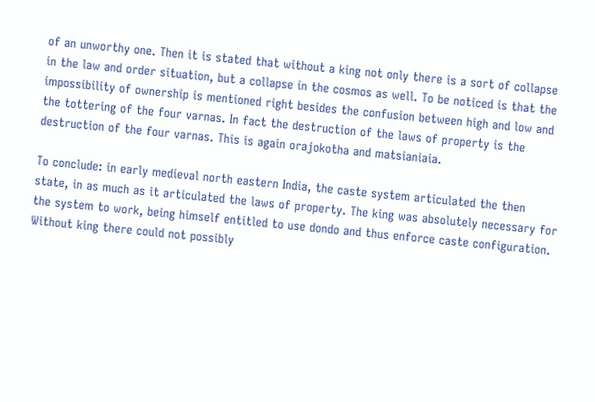of an unworthy one. Then it is stated that without a king not only there is a sort of collapse in the law and order situation, but a collapse in the cosmos as well. To be noticed is that the impossibility of ownership is mentioned right besides the confusion between high and low and the tottering of the four varnas. In fact the destruction of the laws of property is the destruction of the four varnas. This is again orajokotha and matsianiaia.

To conclude: in early medieval north eastern India, the caste system articulated the then state, in as much as it articulated the laws of property. The king was absolutely necessary for the system to work, being himself entitled to use dondo and thus enforce caste configuration. Without king there could not possibly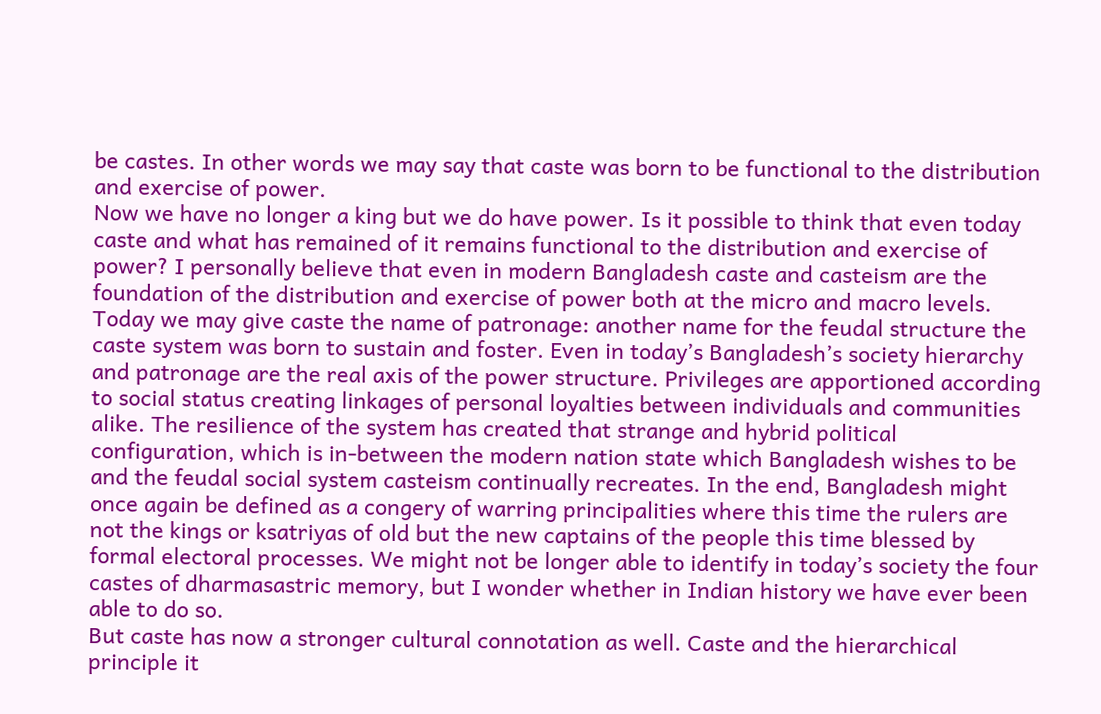be castes. In other words we may say that caste was born to be functional to the distribution and exercise of power.
Now we have no longer a king but we do have power. Is it possible to think that even today caste and what has remained of it remains functional to the distribution and exercise of power? I personally believe that even in modern Bangladesh caste and casteism are the foundation of the distribution and exercise of power both at the micro and macro levels. Today we may give caste the name of patronage: another name for the feudal structure the caste system was born to sustain and foster. Even in today’s Bangladesh’s society hierarchy and patronage are the real axis of the power structure. Privileges are apportioned according to social status creating linkages of personal loyalties between individuals and communities alike. The resilience of the system has created that strange and hybrid political configuration, which is in-between the modern nation state which Bangladesh wishes to be and the feudal social system casteism continually recreates. In the end, Bangladesh might once again be defined as a congery of warring principalities where this time the rulers are not the kings or ksatriyas of old but the new captains of the people this time blessed by formal electoral processes. We might not be longer able to identify in today’s society the four castes of dharmasastric memory, but I wonder whether in Indian history we have ever been able to do so.
But caste has now a stronger cultural connotation as well. Caste and the hierarchical principle it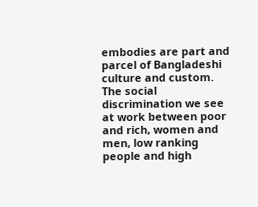embodies are part and parcel of Bangladeshi culture and custom. The social discrimination we see at work between poor and rich, women and men, low ranking people and high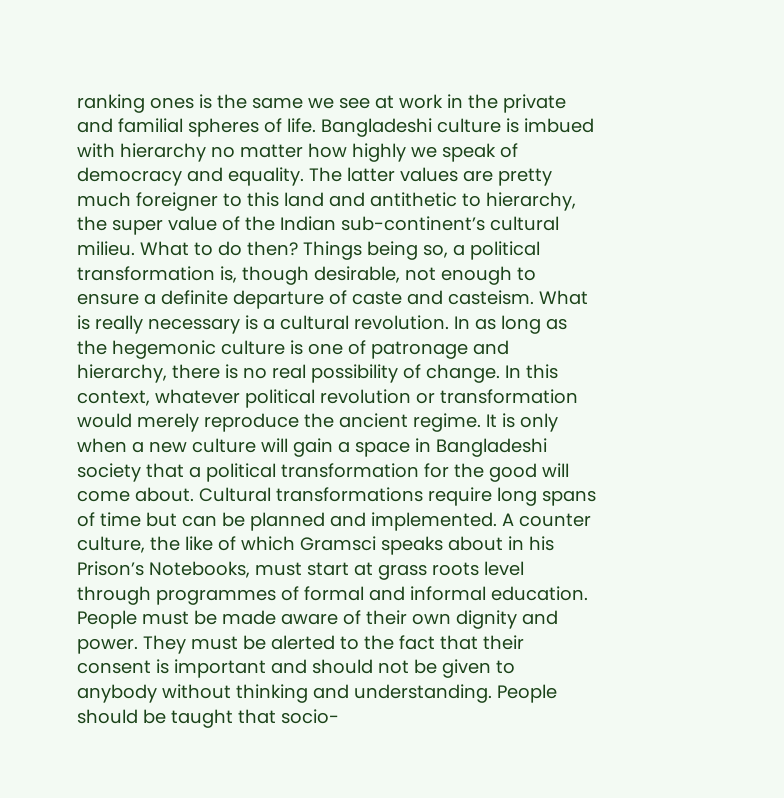ranking ones is the same we see at work in the private and familial spheres of life. Bangladeshi culture is imbued with hierarchy no matter how highly we speak of democracy and equality. The latter values are pretty much foreigner to this land and antithetic to hierarchy, the super value of the Indian sub-continent’s cultural milieu. What to do then? Things being so, a political transformation is, though desirable, not enough to ensure a definite departure of caste and casteism. What is really necessary is a cultural revolution. In as long as the hegemonic culture is one of patronage and hierarchy, there is no real possibility of change. In this context, whatever political revolution or transformation would merely reproduce the ancient regime. It is only when a new culture will gain a space in Bangladeshi society that a political transformation for the good will come about. Cultural transformations require long spans of time but can be planned and implemented. A counter culture, the like of which Gramsci speaks about in his Prison’s Notebooks, must start at grass roots level through programmes of formal and informal education. People must be made aware of their own dignity and power. They must be alerted to the fact that their consent is important and should not be given to anybody without thinking and understanding. People should be taught that socio-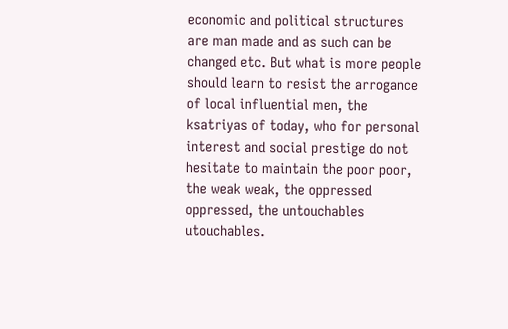economic and political structures are man made and as such can be changed etc. But what is more people should learn to resist the arrogance of local influential men, the ksatriyas of today, who for personal interest and social prestige do not hesitate to maintain the poor poor, the weak weak, the oppressed oppressed, the untouchables utouchables.